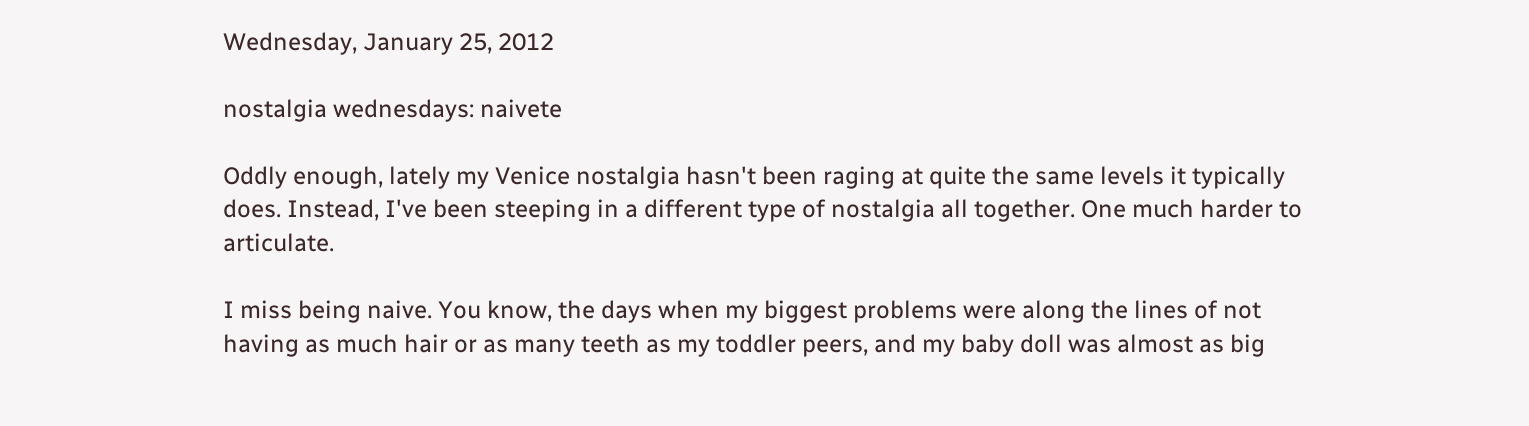Wednesday, January 25, 2012

nostalgia wednesdays: naivete

Oddly enough, lately my Venice nostalgia hasn't been raging at quite the same levels it typically does. Instead, I've been steeping in a different type of nostalgia all together. One much harder to articulate.

I miss being naive. You know, the days when my biggest problems were along the lines of not having as much hair or as many teeth as my toddler peers, and my baby doll was almost as big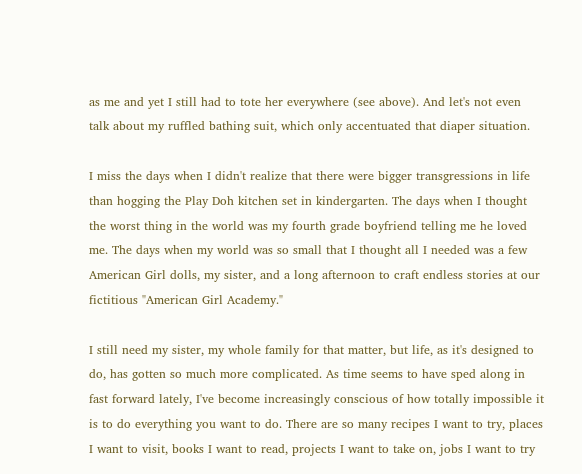as me and yet I still had to tote her everywhere (see above). And let's not even talk about my ruffled bathing suit, which only accentuated that diaper situation.

I miss the days when I didn't realize that there were bigger transgressions in life than hogging the Play Doh kitchen set in kindergarten. The days when I thought the worst thing in the world was my fourth grade boyfriend telling me he loved me. The days when my world was so small that I thought all I needed was a few American Girl dolls, my sister, and a long afternoon to craft endless stories at our fictitious "American Girl Academy."

I still need my sister, my whole family for that matter, but life, as it's designed to do, has gotten so much more complicated. As time seems to have sped along in fast forward lately, I've become increasingly conscious of how totally impossible it is to do everything you want to do. There are so many recipes I want to try, places I want to visit, books I want to read, projects I want to take on, jobs I want to try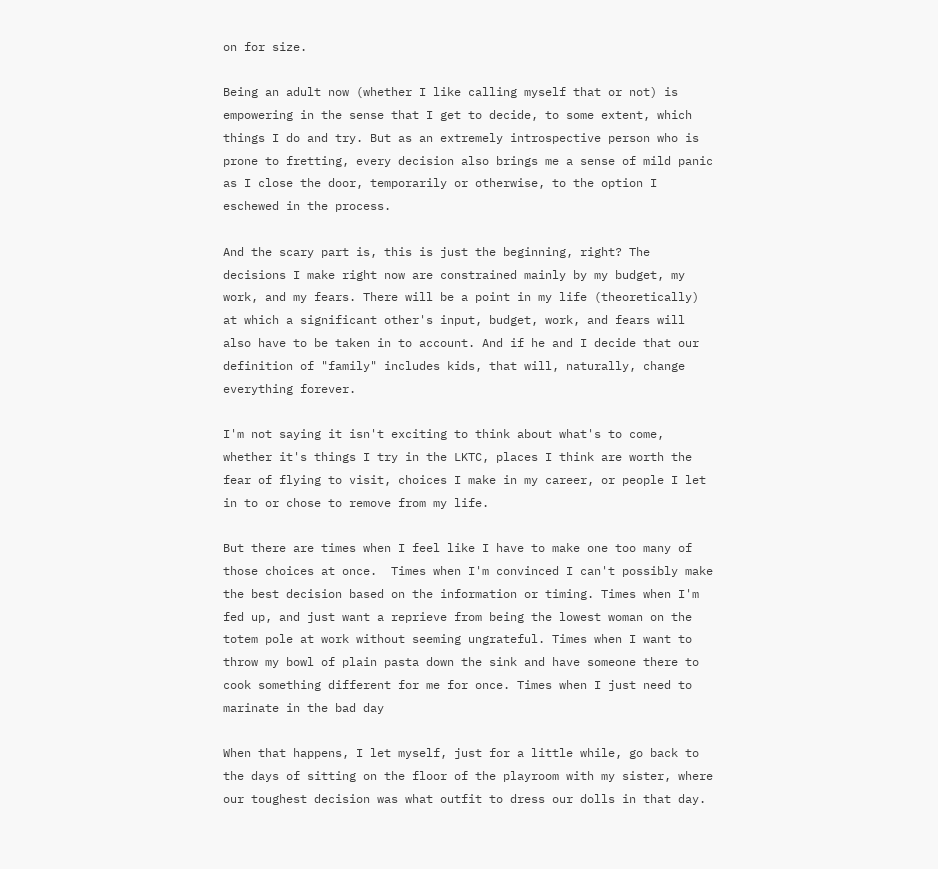on for size.

Being an adult now (whether I like calling myself that or not) is empowering in the sense that I get to decide, to some extent, which things I do and try. But as an extremely introspective person who is prone to fretting, every decision also brings me a sense of mild panic as I close the door, temporarily or otherwise, to the option I eschewed in the process.

And the scary part is, this is just the beginning, right? The decisions I make right now are constrained mainly by my budget, my work, and my fears. There will be a point in my life (theoretically) at which a significant other's input, budget, work, and fears will also have to be taken in to account. And if he and I decide that our definition of "family" includes kids, that will, naturally, change everything forever.

I'm not saying it isn't exciting to think about what's to come, whether it's things I try in the LKTC, places I think are worth the fear of flying to visit, choices I make in my career, or people I let in to or chose to remove from my life.

But there are times when I feel like I have to make one too many of those choices at once.  Times when I'm convinced I can't possibly make the best decision based on the information or timing. Times when I'm fed up, and just want a reprieve from being the lowest woman on the totem pole at work without seeming ungrateful. Times when I want to throw my bowl of plain pasta down the sink and have someone there to cook something different for me for once. Times when I just need to marinate in the bad day

When that happens, I let myself, just for a little while, go back to the days of sitting on the floor of the playroom with my sister, where our toughest decision was what outfit to dress our dolls in that day.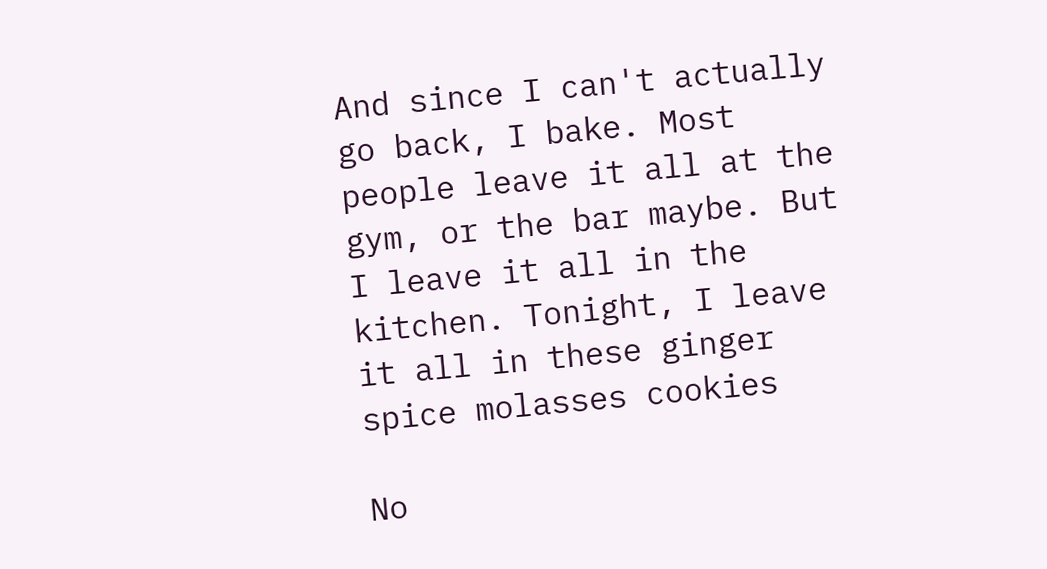And since I can't actually go back, I bake. Most people leave it all at the gym, or the bar maybe. But I leave it all in the kitchen. Tonight, I leave it all in these ginger spice molasses cookies

No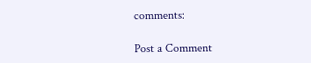comments:

Post a Comment